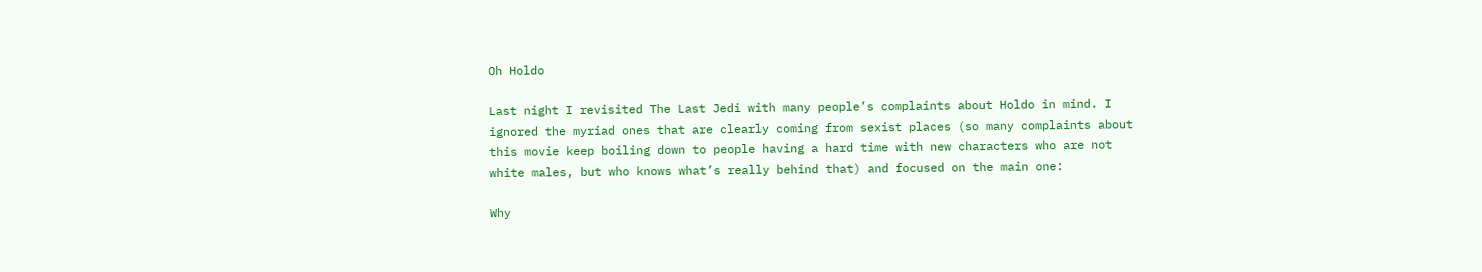Oh Holdo

Last night I revisited The Last Jedi with many people’s complaints about Holdo in mind. I ignored the myriad ones that are clearly coming from sexist places (so many complaints about this movie keep boiling down to people having a hard time with new characters who are not white males, but who knows what’s really behind that) and focused on the main one:

Why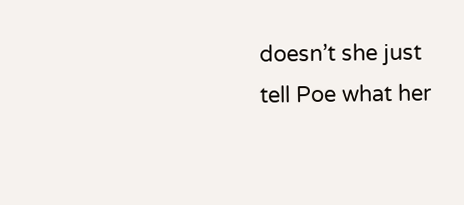doesn’t she just tell Poe what her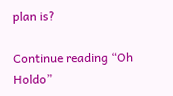plan is?

Continue reading “Oh Holdo”